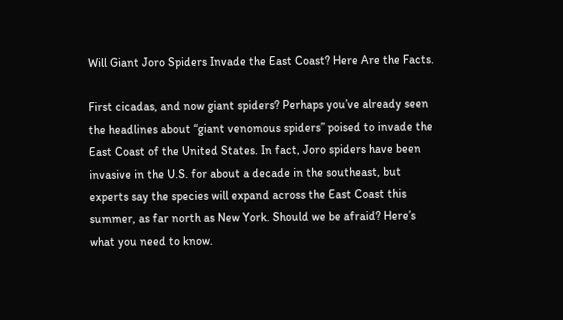Will Giant Joro Spiders Invade the East Coast? Here Are the Facts.

First cicadas, and now giant spiders? Perhaps you’ve already seen the headlines about “giant venomous spiders” poised to invade the East Coast of the United States. In fact, Joro spiders have been invasive in the U.S. for about a decade in the southeast, but experts say the species will expand across the East Coast this summer, as far north as New York. Should we be afraid? Here’s what you need to know.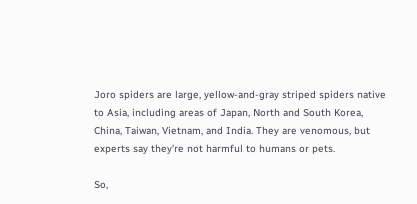Joro spiders are large, yellow-and-gray striped spiders native to Asia, including areas of Japan, North and South Korea, China, Taiwan, Vietnam, and India. They are venomous, but experts say they’re not harmful to humans or pets.

So,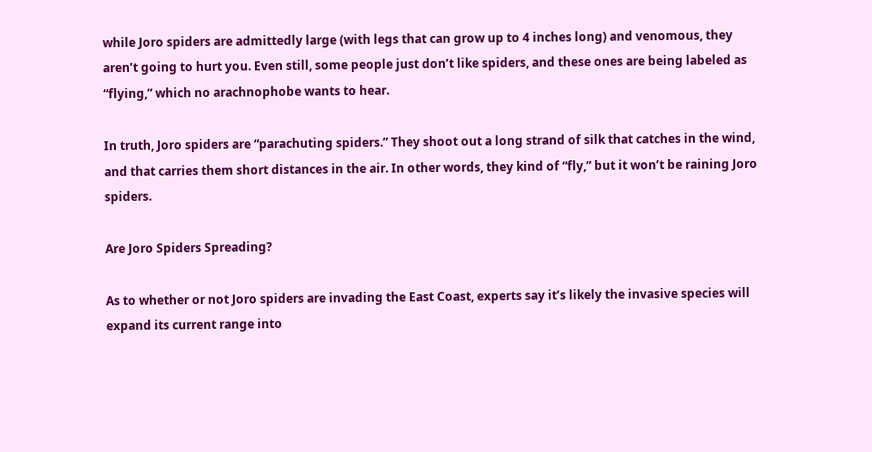while Joro spiders are admittedly large (with legs that can grow up to 4 inches long) and venomous, they aren’t going to hurt you. Even still, some people just don’t like spiders, and these ones are being labeled as “flying,” which no arachnophobe wants to hear.

In truth, Joro spiders are “parachuting spiders.” They shoot out a long strand of silk that catches in the wind, and that carries them short distances in the air. In other words, they kind of “fly,” but it won’t be raining Joro spiders.

Are Joro Spiders Spreading?

As to whether or not Joro spiders are invading the East Coast, experts say it’s likely the invasive species will expand its current range into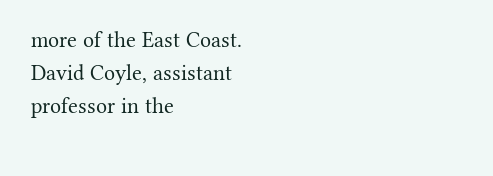more of the East Coast. David Coyle, assistant professor in the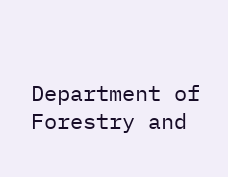Department of Forestry and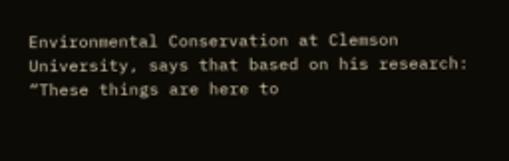Environmental Conservation at Clemson University, says that based on his research: “These things are here to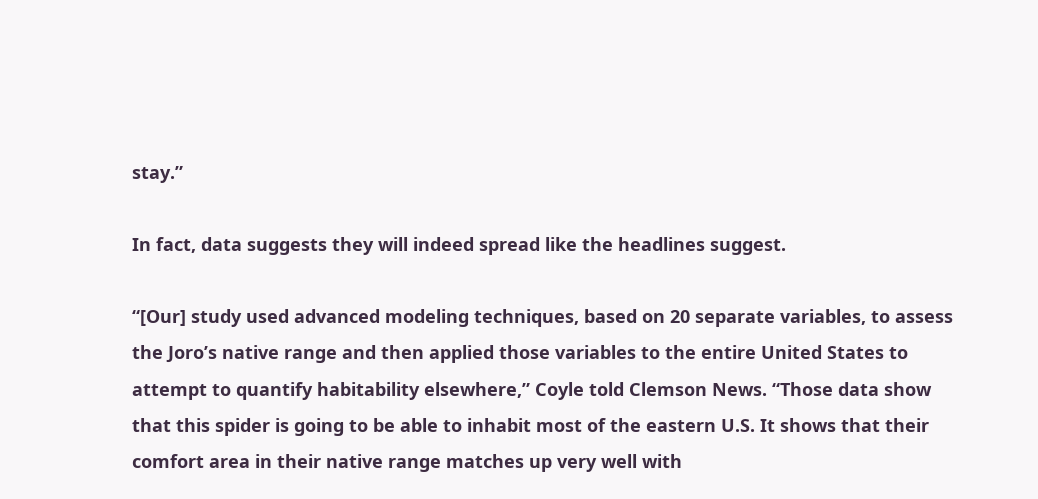stay.”

In fact, data suggests they will indeed spread like the headlines suggest.

“[Our] study used advanced modeling techniques, based on 20 separate variables, to assess the Joro’s native range and then applied those variables to the entire United States to attempt to quantify habitability elsewhere,” Coyle told Clemson News. “Those data show that this spider is going to be able to inhabit most of the eastern U.S. It shows that their comfort area in their native range matches up very well with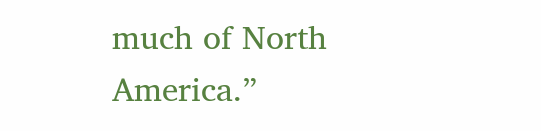much of North America.”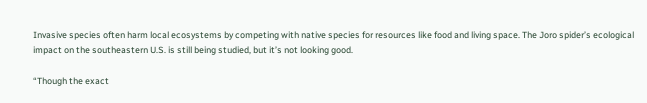Invasive species often harm local ecosystems by competing with native species for resources like food and living space. The Joro spider’s ecological impact on the southeastern U.S. is still being studied, but it’s not looking good.

“Though the exact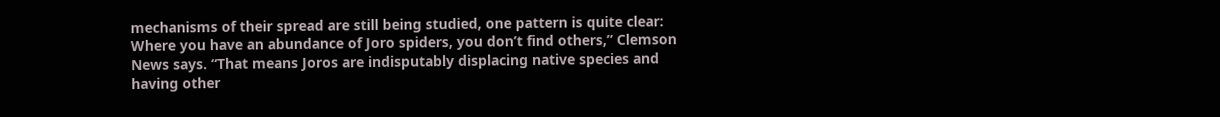mechanisms of their spread are still being studied, one pattern is quite clear: Where you have an abundance of Joro spiders, you don’t find others,” Clemson News says. “That means Joros are indisputably displacing native species and having other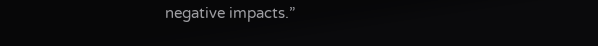negative impacts.”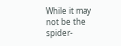While it may not be the spider-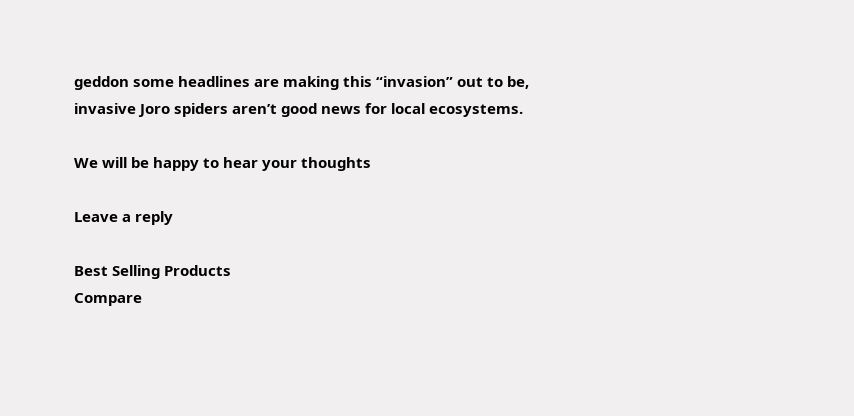geddon some headlines are making this “invasion” out to be, invasive Joro spiders aren’t good news for local ecosystems.

We will be happy to hear your thoughts

Leave a reply

Best Selling Products
Compare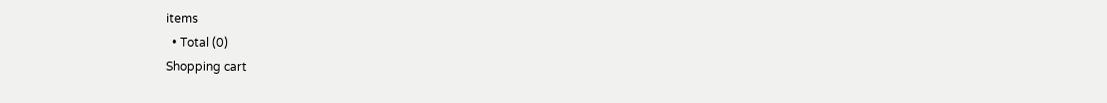items
  • Total (0)
Shopping cart